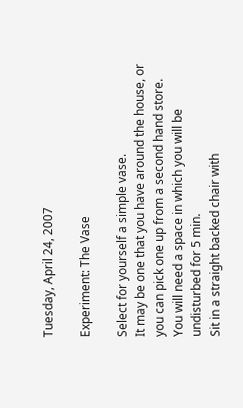Tuesday, April 24, 2007

Experiment: The Vase

Select for yourself a simple vase.
It may be one that you have around the house, or you can pick one up from a second hand store.
You will need a space in which you will be undisturbed for 5 min.
Sit in a straight backed chair with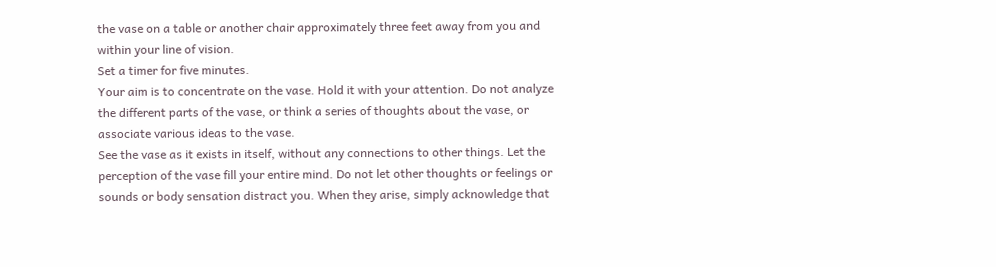the vase on a table or another chair approximately three feet away from you and within your line of vision.
Set a timer for five minutes.
Your aim is to concentrate on the vase. Hold it with your attention. Do not analyze the different parts of the vase, or think a series of thoughts about the vase, or associate various ideas to the vase.
See the vase as it exists in itself, without any connections to other things. Let the perception of the vase fill your entire mind. Do not let other thoughts or feelings or sounds or body sensation distract you. When they arise, simply acknowledge that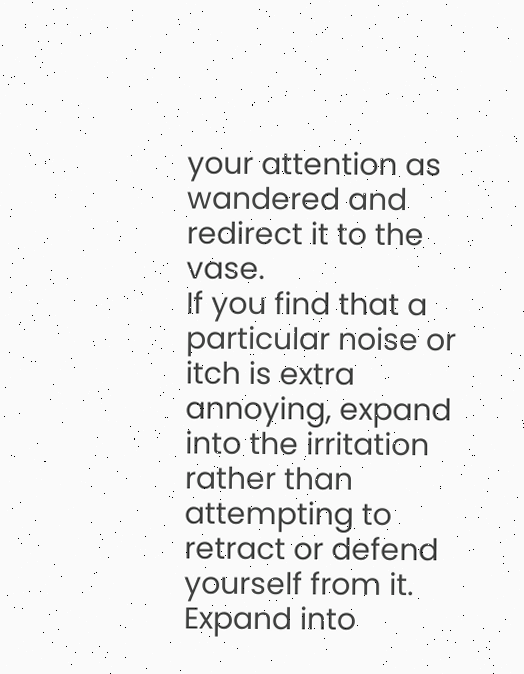your attention as wandered and redirect it to the vase.
If you find that a particular noise or itch is extra annoying, expand into the irritation rather than attempting to retract or defend yourself from it. Expand into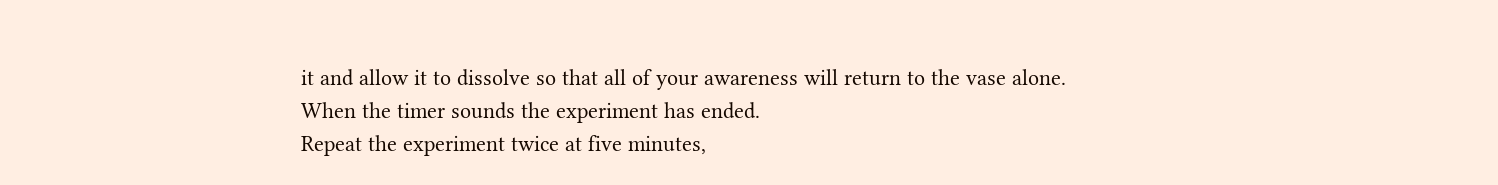it and allow it to dissolve so that all of your awareness will return to the vase alone.
When the timer sounds the experiment has ended.
Repeat the experiment twice at five minutes,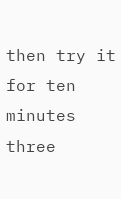then try it for ten minutes three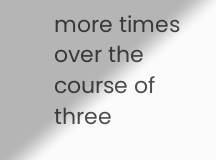more times over the course of three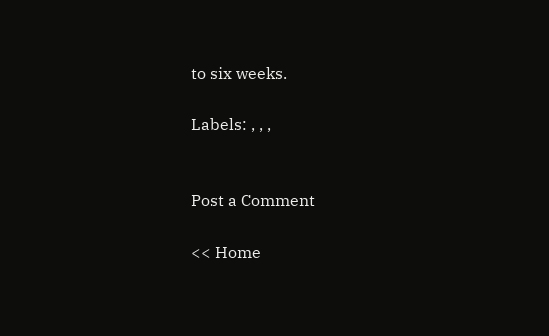to six weeks.

Labels: , , ,


Post a Comment

<< Home